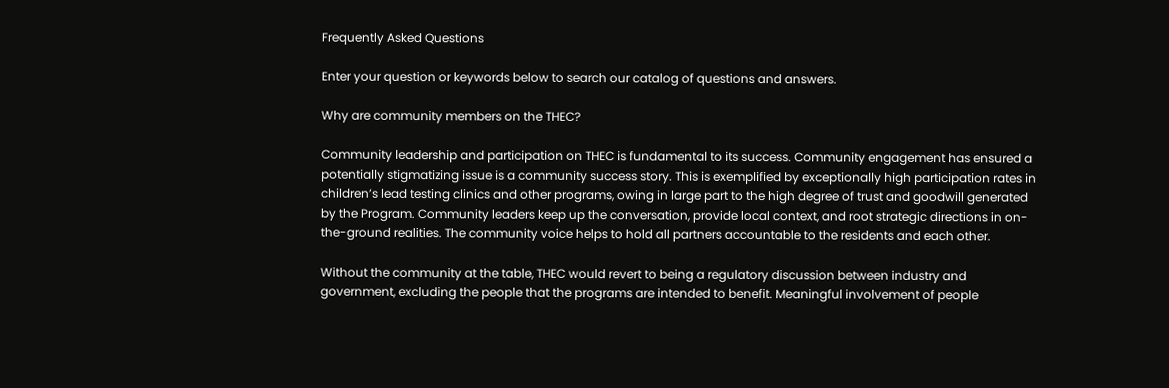Frequently Asked Questions

Enter your question or keywords below to search our catalog of questions and answers.

Why are community members on the THEC?

Community leadership and participation on THEC is fundamental to its success. Community engagement has ensured a potentially stigmatizing issue is a community success story. This is exemplified by exceptionally high participation rates in children’s lead testing clinics and other programs, owing in large part to the high degree of trust and goodwill generated by the Program. Community leaders keep up the conversation, provide local context, and root strategic directions in on-the-ground realities. The community voice helps to hold all partners accountable to the residents and each other.

Without the community at the table, THEC would revert to being a regulatory discussion between industry and government, excluding the people that the programs are intended to benefit. Meaningful involvement of people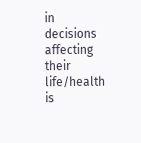in decisions affecting their life/health is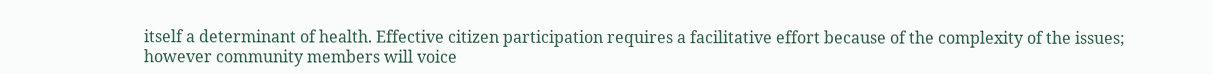itself a determinant of health. Effective citizen participation requires a facilitative effort because of the complexity of the issues; however community members will voice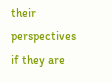their perspectives if they are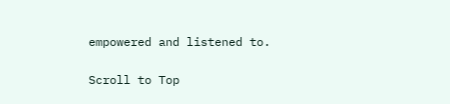empowered and listened to.

Scroll to Top